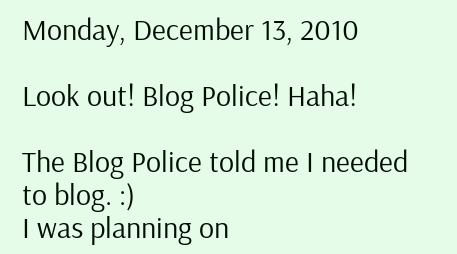Monday, December 13, 2010

Look out! Blog Police! Haha!

The Blog Police told me I needed to blog. :)
I was planning on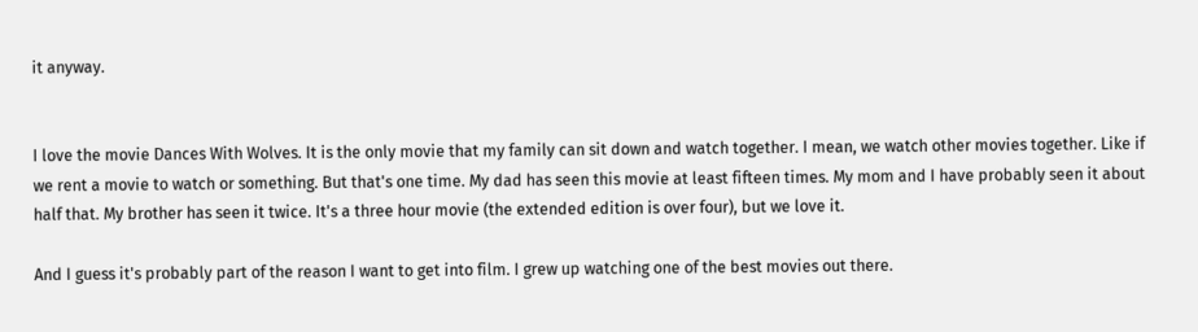it anyway.


I love the movie Dances With Wolves. It is the only movie that my family can sit down and watch together. I mean, we watch other movies together. Like if we rent a movie to watch or something. But that's one time. My dad has seen this movie at least fifteen times. My mom and I have probably seen it about half that. My brother has seen it twice. It's a three hour movie (the extended edition is over four), but we love it.

And I guess it's probably part of the reason I want to get into film. I grew up watching one of the best movies out there.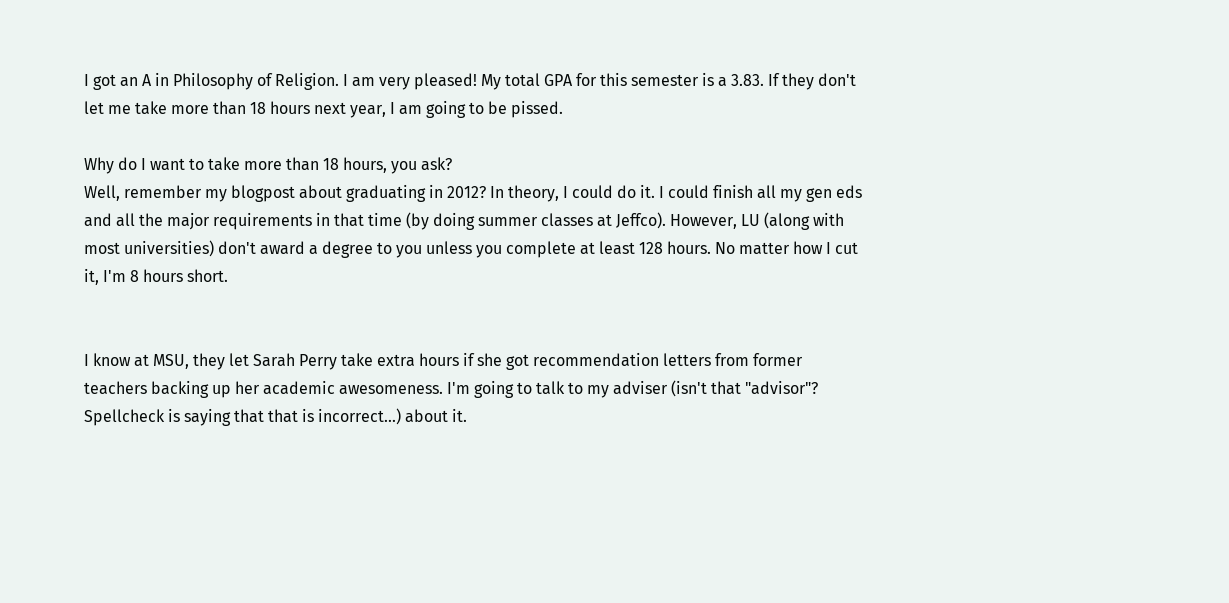I got an A in Philosophy of Religion. I am very pleased! My total GPA for this semester is a 3.83. If they don't let me take more than 18 hours next year, I am going to be pissed.

Why do I want to take more than 18 hours, you ask?
Well, remember my blogpost about graduating in 2012? In theory, I could do it. I could finish all my gen eds and all the major requirements in that time (by doing summer classes at Jeffco). However, LU (along with most universities) don't award a degree to you unless you complete at least 128 hours. No matter how I cut it, I'm 8 hours short.


I know at MSU, they let Sarah Perry take extra hours if she got recommendation letters from former teachers backing up her academic awesomeness. I'm going to talk to my adviser (isn't that "advisor"? Spellcheck is saying that that is incorrect...) about it.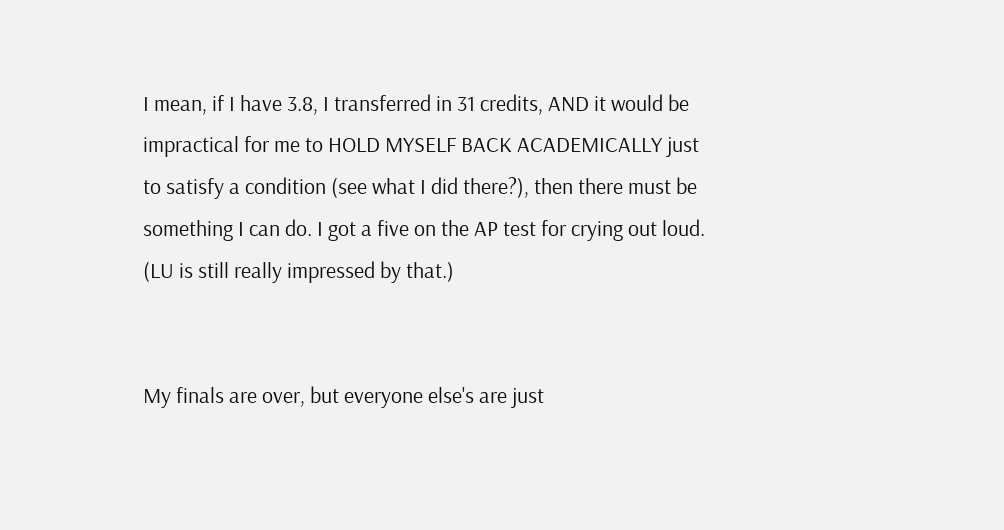I mean, if I have 3.8, I transferred in 31 credits, AND it would be impractical for me to HOLD MYSELF BACK ACADEMICALLY just to satisfy a condition (see what I did there?), then there must be something I can do. I got a five on the AP test for crying out loud. (LU is still really impressed by that.)


My finals are over, but everyone else's are just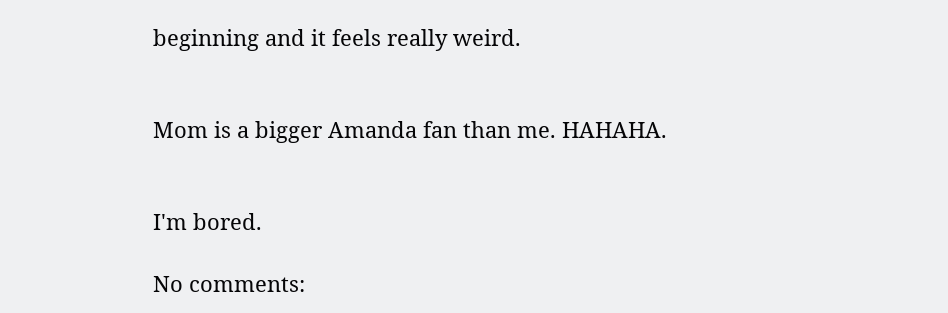beginning and it feels really weird.


Mom is a bigger Amanda fan than me. HAHAHA.


I'm bored.

No comments: